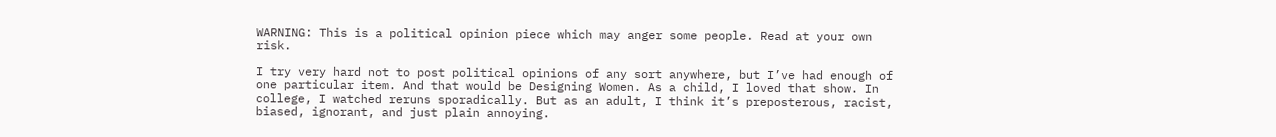WARNING: This is a political opinion piece which may anger some people. Read at your own risk.

I try very hard not to post political opinions of any sort anywhere, but I’ve had enough of one particular item. And that would be Designing Women. As a child, I loved that show. In college, I watched reruns sporadically. But as an adult, I think it’s preposterous, racist, biased, ignorant, and just plain annoying.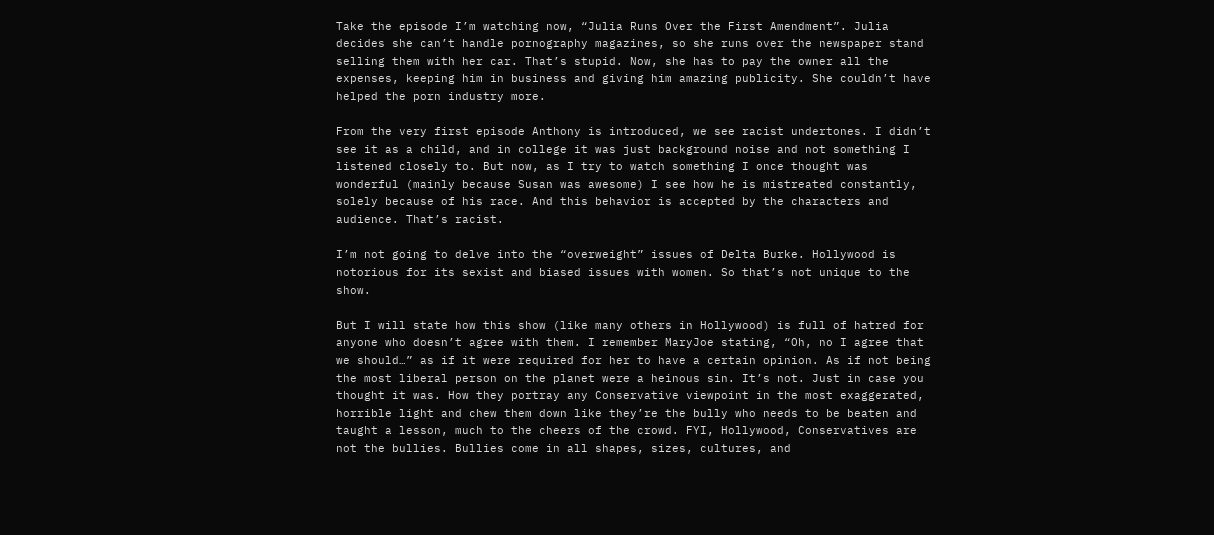Take the episode I’m watching now, “Julia Runs Over the First Amendment”. Julia decides she can’t handle pornography magazines, so she runs over the newspaper stand selling them with her car. That’s stupid. Now, she has to pay the owner all the expenses, keeping him in business and giving him amazing publicity. She couldn’t have helped the porn industry more.

From the very first episode Anthony is introduced, we see racist undertones. I didn’t see it as a child, and in college it was just background noise and not something I listened closely to. But now, as I try to watch something I once thought was wonderful (mainly because Susan was awesome) I see how he is mistreated constantly, solely because of his race. And this behavior is accepted by the characters and audience. That’s racist.

I’m not going to delve into the “overweight” issues of Delta Burke. Hollywood is notorious for its sexist and biased issues with women. So that’s not unique to the show.

But I will state how this show (like many others in Hollywood) is full of hatred for anyone who doesn’t agree with them. I remember MaryJoe stating, “Oh, no I agree that we should…” as if it were required for her to have a certain opinion. As if not being the most liberal person on the planet were a heinous sin. It’s not. Just in case you thought it was. How they portray any Conservative viewpoint in the most exaggerated, horrible light and chew them down like they’re the bully who needs to be beaten and taught a lesson, much to the cheers of the crowd. FYI, Hollywood, Conservatives are not the bullies. Bullies come in all shapes, sizes, cultures, and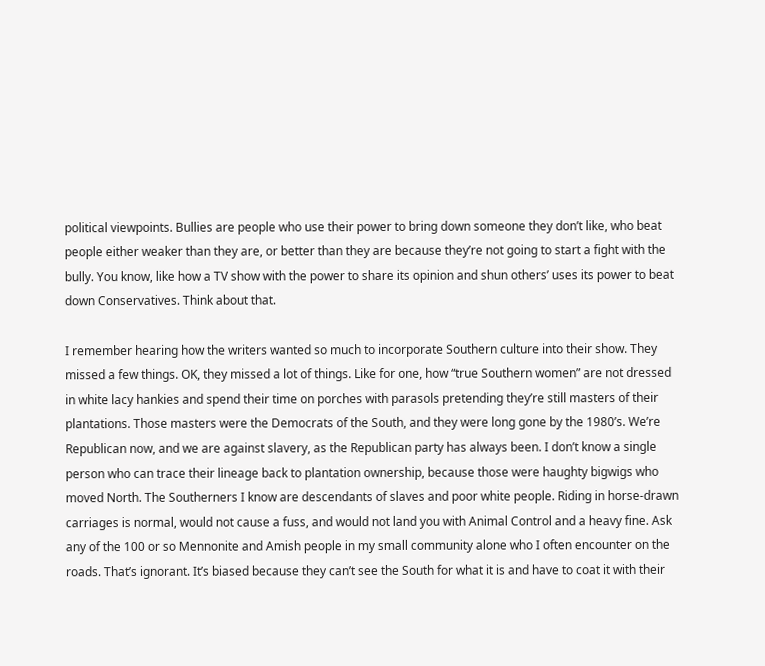political viewpoints. Bullies are people who use their power to bring down someone they don’t like, who beat people either weaker than they are, or better than they are because they’re not going to start a fight with the bully. You know, like how a TV show with the power to share its opinion and shun others’ uses its power to beat down Conservatives. Think about that.

I remember hearing how the writers wanted so much to incorporate Southern culture into their show. They missed a few things. OK, they missed a lot of things. Like for one, how “true Southern women” are not dressed in white lacy hankies and spend their time on porches with parasols pretending they’re still masters of their plantations. Those masters were the Democrats of the South, and they were long gone by the 1980’s. We’re Republican now, and we are against slavery, as the Republican party has always been. I don’t know a single person who can trace their lineage back to plantation ownership, because those were haughty bigwigs who moved North. The Southerners I know are descendants of slaves and poor white people. Riding in horse-drawn carriages is normal, would not cause a fuss, and would not land you with Animal Control and a heavy fine. Ask any of the 100 or so Mennonite and Amish people in my small community alone who I often encounter on the roads. That’s ignorant. It’s biased because they can’t see the South for what it is and have to coat it with their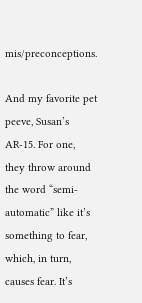mis/preconceptions.

And my favorite pet peeve, Susan’s AR-15. For one, they throw around the word “semi-automatic” like it’s something to fear, which, in turn, causes fear. It’s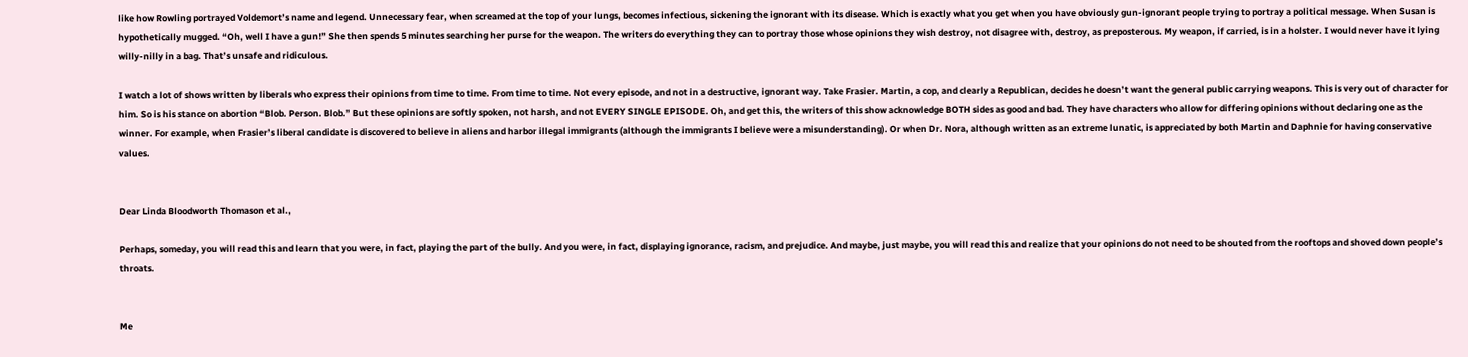like how Rowling portrayed Voldemort’s name and legend. Unnecessary fear, when screamed at the top of your lungs, becomes infectious, sickening the ignorant with its disease. Which is exactly what you get when you have obviously gun-ignorant people trying to portray a political message. When Susan is hypothetically mugged. “Oh, well I have a gun!” She then spends 5 minutes searching her purse for the weapon. The writers do everything they can to portray those whose opinions they wish destroy, not disagree with, destroy, as preposterous. My weapon, if carried, is in a holster. I would never have it lying willy-nilly in a bag. That’s unsafe and ridiculous.

I watch a lot of shows written by liberals who express their opinions from time to time. From time to time. Not every episode, and not in a destructive, ignorant way. Take Frasier. Martin, a cop, and clearly a Republican, decides he doesn’t want the general public carrying weapons. This is very out of character for him. So is his stance on abortion “Blob. Person. Blob.” But these opinions are softly spoken, not harsh, and not EVERY SINGLE EPISODE. Oh, and get this, the writers of this show acknowledge BOTH sides as good and bad. They have characters who allow for differing opinions without declaring one as the winner. For example, when Frasier’s liberal candidate is discovered to believe in aliens and harbor illegal immigrants (although the immigrants I believe were a misunderstanding). Or when Dr. Nora, although written as an extreme lunatic, is appreciated by both Martin and Daphnie for having conservative values.


Dear Linda Bloodworth Thomason et al.,

Perhaps, someday, you will read this and learn that you were, in fact, playing the part of the bully. And you were, in fact, displaying ignorance, racism, and prejudice. And maybe, just maybe, you will read this and realize that your opinions do not need to be shouted from the rooftops and shoved down people’s throats.


Me